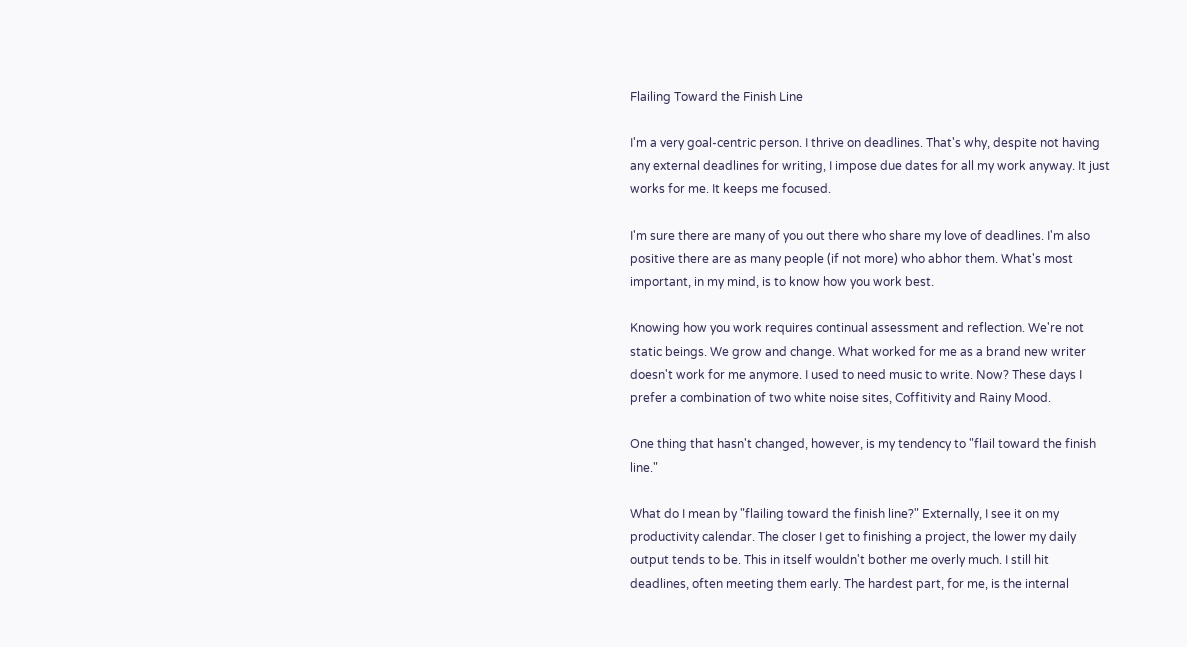Flailing Toward the Finish Line

I'm a very goal-centric person. I thrive on deadlines. That's why, despite not having any external deadlines for writing, I impose due dates for all my work anyway. It just works for me. It keeps me focused.

I'm sure there are many of you out there who share my love of deadlines. I'm also positive there are as many people (if not more) who abhor them. What's most important, in my mind, is to know how you work best.

Knowing how you work requires continual assessment and reflection. We're not static beings. We grow and change. What worked for me as a brand new writer doesn't work for me anymore. I used to need music to write. Now? These days I prefer a combination of two white noise sites, Coffitivity and Rainy Mood.

One thing that hasn't changed, however, is my tendency to "flail toward the finish line."

What do I mean by "flailing toward the finish line?" Externally, I see it on my productivity calendar. The closer I get to finishing a project, the lower my daily output tends to be. This in itself wouldn't bother me overly much. I still hit deadlines, often meeting them early. The hardest part, for me, is the internal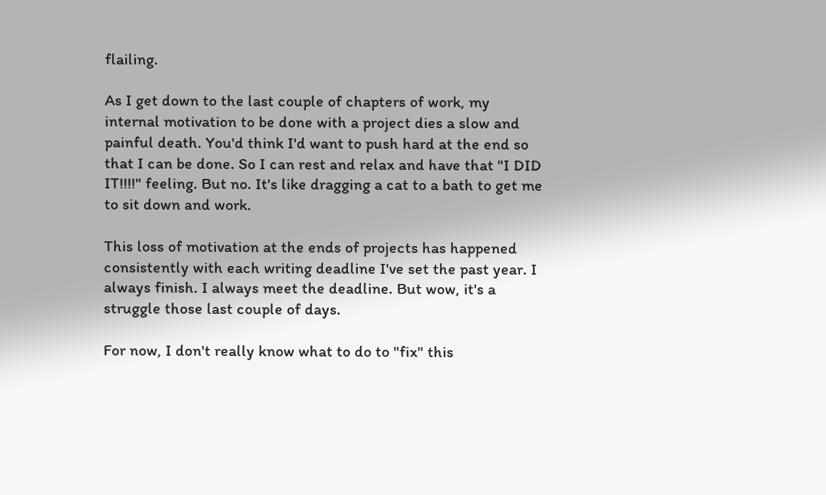flailing.

As I get down to the last couple of chapters of work, my internal motivation to be done with a project dies a slow and painful death. You'd think I'd want to push hard at the end so that I can be done. So I can rest and relax and have that "I DID IT!!!!" feeling. But no. It's like dragging a cat to a bath to get me to sit down and work.

This loss of motivation at the ends of projects has happened consistently with each writing deadline I've set the past year. I always finish. I always meet the deadline. But wow, it's a struggle those last couple of days.

For now, I don't really know what to do to "fix" this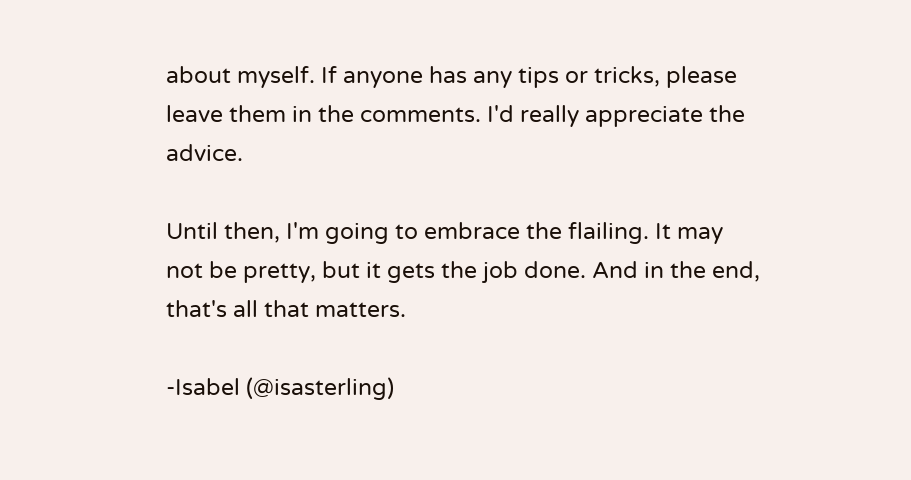about myself. If anyone has any tips or tricks, please leave them in the comments. I'd really appreciate the advice.

Until then, I'm going to embrace the flailing. It may not be pretty, but it gets the job done. And in the end, that's all that matters.

-Isabel (@isasterling)